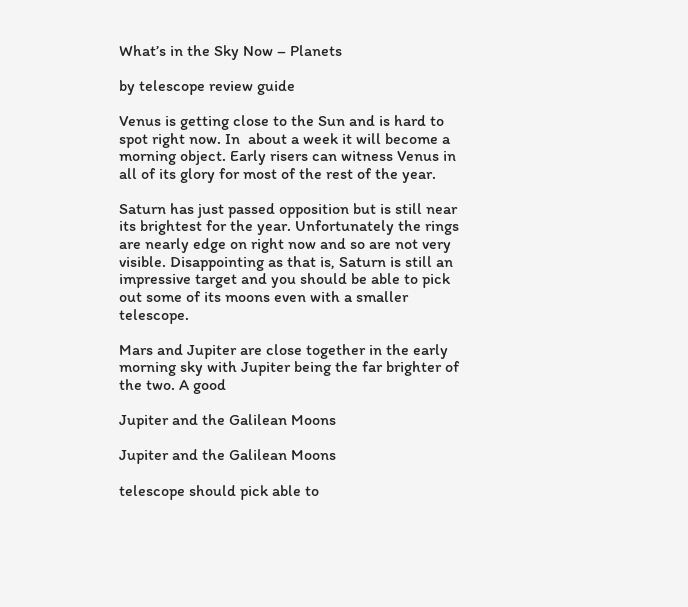What’s in the Sky Now – Planets

by telescope review guide

Venus is getting close to the Sun and is hard to spot right now. In  about a week it will become a morning object. Early risers can witness Venus in all of its glory for most of the rest of the year.

Saturn has just passed opposition but is still near its brightest for the year. Unfortunately the rings are nearly edge on right now and so are not very visible. Disappointing as that is, Saturn is still an impressive target and you should be able to pick out some of its moons even with a smaller telescope.

Mars and Jupiter are close together in the early morning sky with Jupiter being the far brighter of the two. A good

Jupiter and the Galilean Moons

Jupiter and the Galilean Moons

telescope should pick able to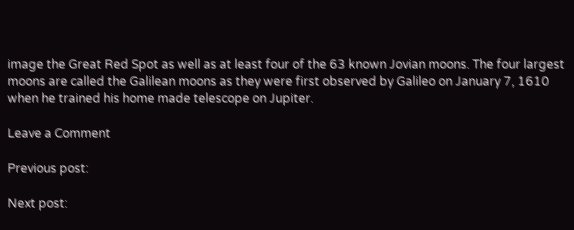image the Great Red Spot as well as at least four of the 63 known Jovian moons. The four largest moons are called the Galilean moons as they were first observed by Galileo on January 7, 1610 when he trained his home made telescope on Jupiter.

Leave a Comment

Previous post:

Next post: